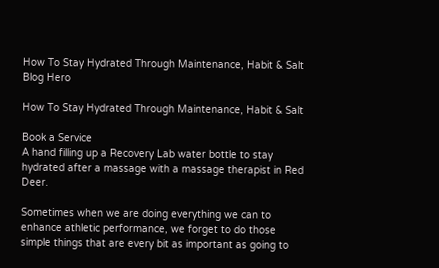How To Stay Hydrated Through Maintenance, Habit & Salt
Blog Hero

How To Stay Hydrated Through Maintenance, Habit & Salt

Book a Service
A hand filling up a Recovery Lab water bottle to stay hydrated after a massage with a massage therapist in Red Deer.

Sometimes when we are doing everything we can to enhance athletic performance, we forget to do those simple things that are every bit as important as going to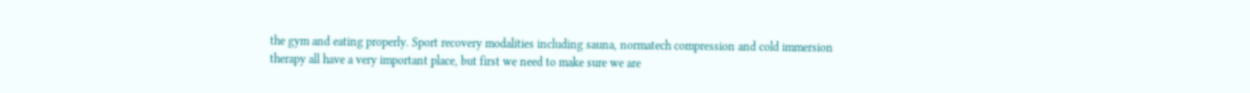the gym and eating properly. Sport recovery modalities including sauna, normatech compression and cold immersion therapy all have a very important place, but first we need to make sure we are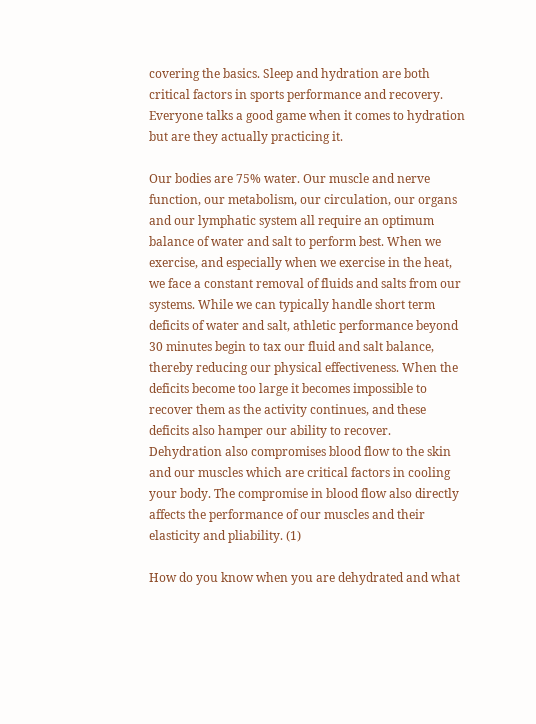covering the basics. Sleep and hydration are both critical factors in sports performance and recovery. Everyone talks a good game when it comes to hydration but are they actually practicing it.

Our bodies are 75% water. Our muscle and nerve function, our metabolism, our circulation, our organs and our lymphatic system all require an optimum balance of water and salt to perform best. When we exercise, and especially when we exercise in the heat, we face a constant removal of fluids and salts from our systems. While we can typically handle short term deficits of water and salt, athletic performance beyond 30 minutes begin to tax our fluid and salt balance, thereby reducing our physical effectiveness. When the deficits become too large it becomes impossible to recover them as the activity continues, and these deficits also hamper our ability to recover. Dehydration also compromises blood flow to the skin and our muscles which are critical factors in cooling your body. The compromise in blood flow also directly affects the performance of our muscles and their elasticity and pliability. (1)

How do you know when you are dehydrated and what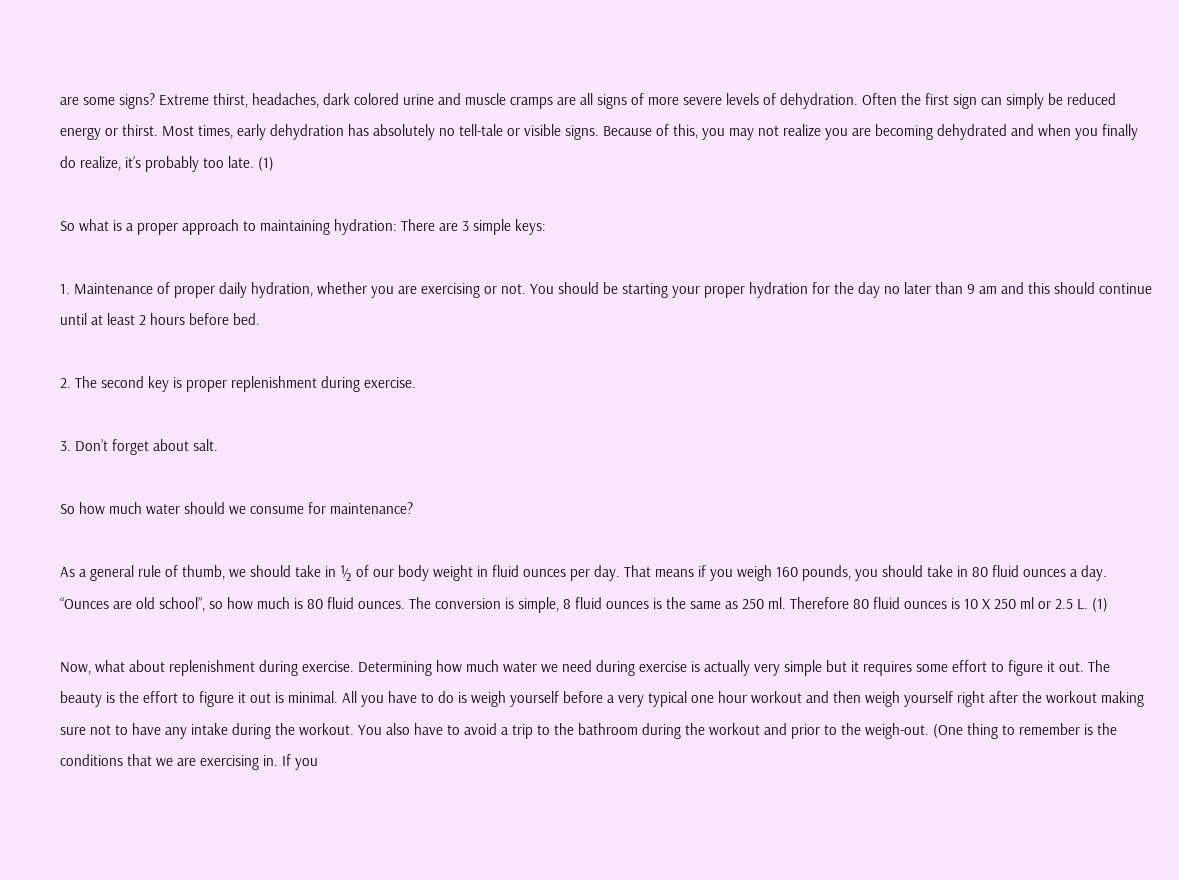are some signs? Extreme thirst, headaches, dark colored urine and muscle cramps are all signs of more severe levels of dehydration. Often the first sign can simply be reduced energy or thirst. Most times, early dehydration has absolutely no tell-tale or visible signs. Because of this, you may not realize you are becoming dehydrated and when you finally do realize, it’s probably too late. (1)

So what is a proper approach to maintaining hydration: There are 3 simple keys:

1. Maintenance of proper daily hydration, whether you are exercising or not. You should be starting your proper hydration for the day no later than 9 am and this should continue until at least 2 hours before bed.

2. The second key is proper replenishment during exercise.

3. Don’t forget about salt.

So how much water should we consume for maintenance?

As a general rule of thumb, we should take in ½ of our body weight in fluid ounces per day. That means if you weigh 160 pounds, you should take in 80 fluid ounces a day. “Ounces are old school”, so how much is 80 fluid ounces. The conversion is simple, 8 fluid ounces is the same as 250 ml. Therefore 80 fluid ounces is 10 X 250 ml or 2.5 L. (1)

Now, what about replenishment during exercise. Determining how much water we need during exercise is actually very simple but it requires some effort to figure it out. The beauty is the effort to figure it out is minimal. All you have to do is weigh yourself before a very typical one hour workout and then weigh yourself right after the workout making sure not to have any intake during the workout. You also have to avoid a trip to the bathroom during the workout and prior to the weigh-out. (One thing to remember is the conditions that we are exercising in. If you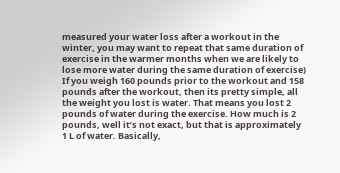measured your water loss after a workout in the winter, you may want to repeat that same duration of exercise in the warmer months when we are likely to lose more water during the same duration of exercise) If you weigh 160 pounds prior to the workout and 158 pounds after the workout, then its pretty simple, all the weight you lost is water. That means you lost 2 pounds of water during the exercise. How much is 2 pounds, well it’s not exact, but that is approximately 1 L of water. Basically,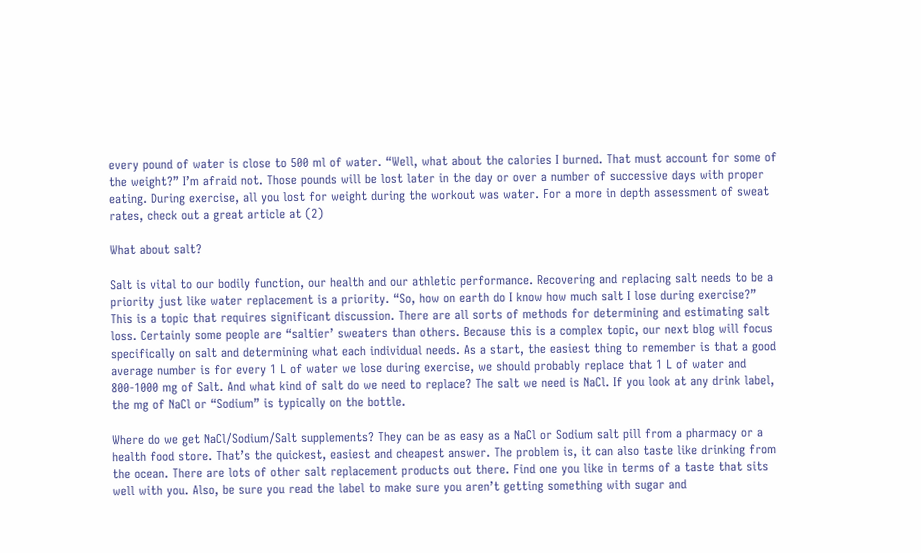every pound of water is close to 500 ml of water. “Well, what about the calories I burned. That must account for some of the weight?” I’m afraid not. Those pounds will be lost later in the day or over a number of successive days with proper eating. During exercise, all you lost for weight during the workout was water. For a more in depth assessment of sweat rates, check out a great article at (2)

What about salt?

Salt is vital to our bodily function, our health and our athletic performance. Recovering and replacing salt needs to be a priority just like water replacement is a priority. “So, how on earth do I know how much salt I lose during exercise?” This is a topic that requires significant discussion. There are all sorts of methods for determining and estimating salt loss. Certainly some people are “saltier’ sweaters than others. Because this is a complex topic, our next blog will focus specifically on salt and determining what each individual needs. As a start, the easiest thing to remember is that a good average number is for every 1 L of water we lose during exercise, we should probably replace that 1 L of water and 800-1000 mg of Salt. And what kind of salt do we need to replace? The salt we need is NaCl. If you look at any drink label, the mg of NaCl or “Sodium” is typically on the bottle.

Where do we get NaCl/Sodium/Salt supplements? They can be as easy as a NaCl or Sodium salt pill from a pharmacy or a health food store. That’s the quickest, easiest and cheapest answer. The problem is, it can also taste like drinking from the ocean. There are lots of other salt replacement products out there. Find one you like in terms of a taste that sits well with you. Also, be sure you read the label to make sure you aren’t getting something with sugar and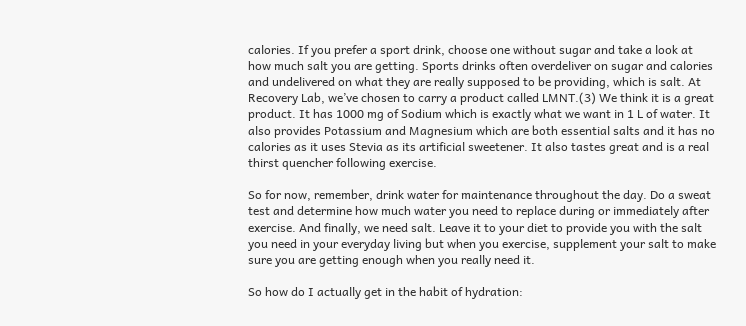calories. If you prefer a sport drink, choose one without sugar and take a look at how much salt you are getting. Sports drinks often overdeliver on sugar and calories and undelivered on what they are really supposed to be providing, which is salt. At Recovery Lab, we’ve chosen to carry a product called LMNT.(3) We think it is a great product. It has 1000 mg of Sodium which is exactly what we want in 1 L of water. It also provides Potassium and Magnesium which are both essential salts and it has no calories as it uses Stevia as its artificial sweetener. It also tastes great and is a real thirst quencher following exercise.

So for now, remember, drink water for maintenance throughout the day. Do a sweat test and determine how much water you need to replace during or immediately after exercise. And finally, we need salt. Leave it to your diet to provide you with the salt you need in your everyday living but when you exercise, supplement your salt to make sure you are getting enough when you really need it.

So how do I actually get in the habit of hydration: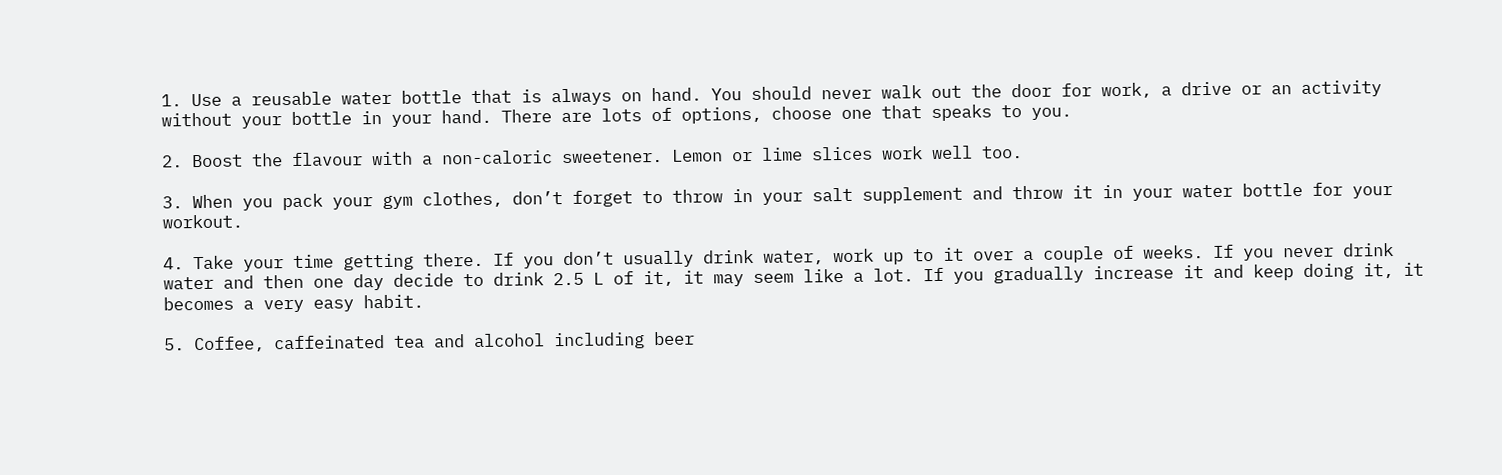1. Use a reusable water bottle that is always on hand. You should never walk out the door for work, a drive or an activity without your bottle in your hand. There are lots of options, choose one that speaks to you.

2. Boost the flavour with a non-caloric sweetener. Lemon or lime slices work well too.

3. When you pack your gym clothes, don’t forget to throw in your salt supplement and throw it in your water bottle for your workout.

4. Take your time getting there. If you don’t usually drink water, work up to it over a couple of weeks. If you never drink water and then one day decide to drink 2.5 L of it, it may seem like a lot. If you gradually increase it and keep doing it, it becomes a very easy habit.

5. Coffee, caffeinated tea and alcohol including beer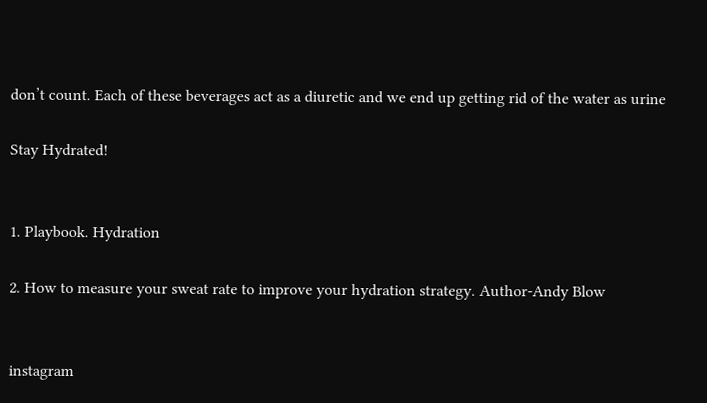don’t count. Each of these beverages act as a diuretic and we end up getting rid of the water as urine

Stay Hydrated!


1. Playbook. Hydration

2. How to measure your sweat rate to improve your hydration strategy. Author-Andy Blow


instagram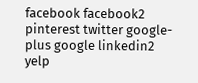facebook facebook2 pinterest twitter google-plus google linkedin2 yelp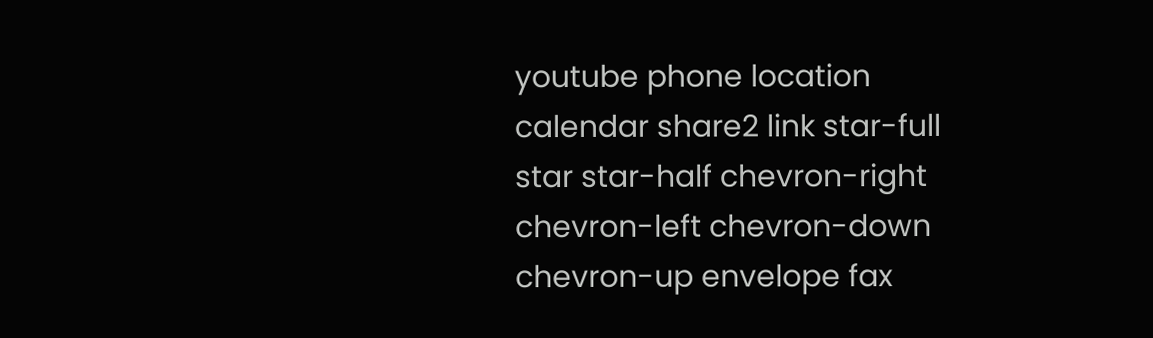youtube phone location calendar share2 link star-full star star-half chevron-right chevron-left chevron-down chevron-up envelope fax